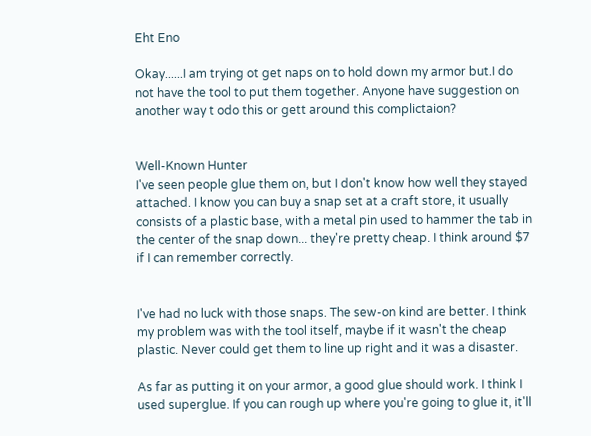Eht Eno

Okay......I am trying ot get naps on to hold down my armor but.I do not have the tool to put them together. Anyone have suggestion on another way t odo this or gett around this complictaion?


Well-Known Hunter
I've seen people glue them on, but I don't know how well they stayed attached. I know you can buy a snap set at a craft store, it usually consists of a plastic base, with a metal pin used to hammer the tab in the center of the snap down... they're pretty cheap. I think around $7 if I can remember correctly.


I've had no luck with those snaps. The sew-on kind are better. I think my problem was with the tool itself, maybe if it wasn't the cheap plastic. Never could get them to line up right and it was a disaster.

As far as putting it on your armor, a good glue should work. I think I used superglue. If you can rough up where you're going to glue it, it'll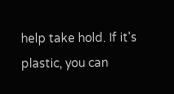help take hold. If it's plastic, you can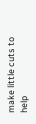make little cuts to help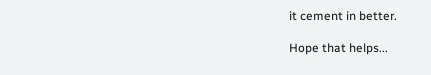it cement in better.

Hope that helps...